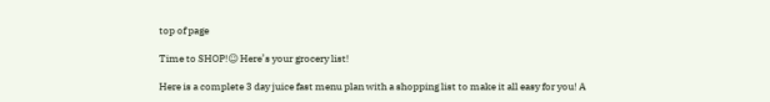top of page

Time to SHOP!☺ Here’s your grocery list!

Here is a complete 3 day juice fast menu plan with a shopping list to make it all easy for you! A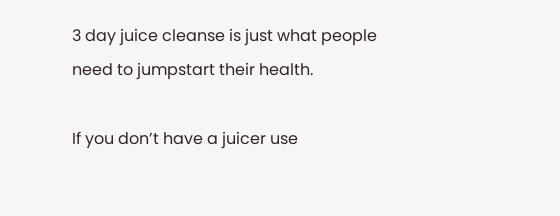3 day juice cleanse is just what people need to jumpstart their health.

If you don’t have a juicer use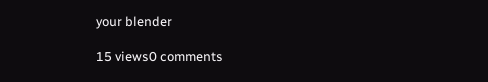your blender

15 views0 comments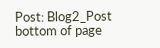Post: Blog2_Post
bottom of page